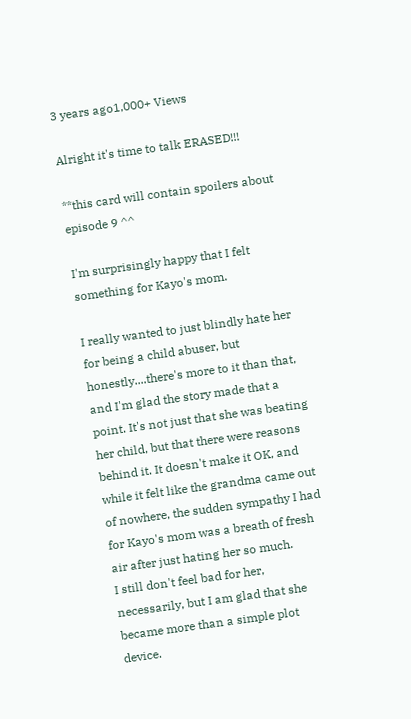3 years ago1,000+ Views

Alright it's time to talk ERASED!!!

**this card will contain spoilers about episode 9 ^^

I'm surprisingly happy that I felt something for Kayo's mom.

I really wanted to just blindly hate her for being a child abuser, but honestly....there's more to it than that, and I'm glad the story made that a point. It's not just that she was beating her child, but that there were reasons behind it. It doesn't make it OK, and while it felt like the grandma came out of nowhere, the sudden sympathy I had for Kayo's mom was a breath of fresh air after just hating her so much.
I still don't feel bad for her, necessarily, but I am glad that she became more than a simple plot device.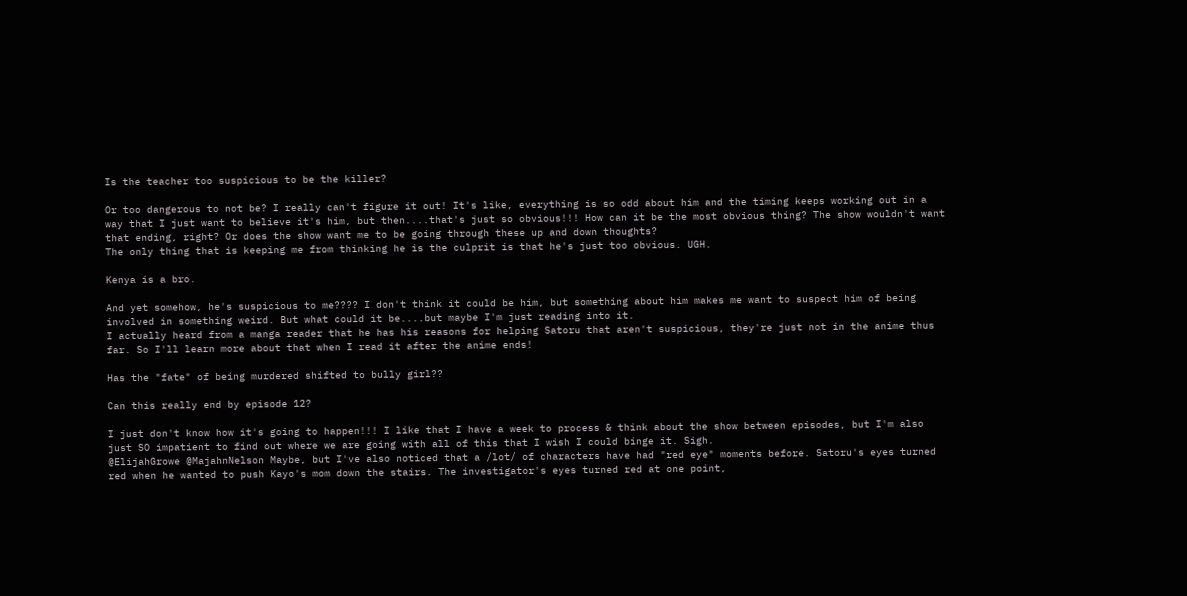Is the teacher too suspicious to be the killer?

Or too dangerous to not be? I really can't figure it out! It's like, everything is so odd about him and the timing keeps working out in a way that I just want to believe it's him, but then....that's just so obvious!!! How can it be the most obvious thing? The show wouldn't want that ending, right? Or does the show want me to be going through these up and down thoughts?
The only thing that is keeping me from thinking he is the culprit is that he's just too obvious. UGH.

Kenya is a bro.

And yet somehow, he's suspicious to me???? I don't think it could be him, but something about him makes me want to suspect him of being involved in something weird. But what could it be....but maybe I'm just reading into it.
I actually heard from a manga reader that he has his reasons for helping Satoru that aren't suspicious, they're just not in the anime thus far. So I'll learn more about that when I read it after the anime ends!

Has the "fate" of being murdered shifted to bully girl??

Can this really end by episode 12?

I just don't know how it's going to happen!!! I like that I have a week to process & think about the show between episodes, but I'm also just SO impatient to find out where we are going with all of this that I wish I could binge it. Sigh.
@ElijahGrowe @MajahnNelson Maybe, but I've also noticed that a /lot/ of characters have had "red eye" moments before. Satoru's eyes turned red when he wanted to push Kayo's mom down the stairs. The investigator's eyes turned red at one point,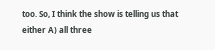too. So, I think the show is telling us that either A) all three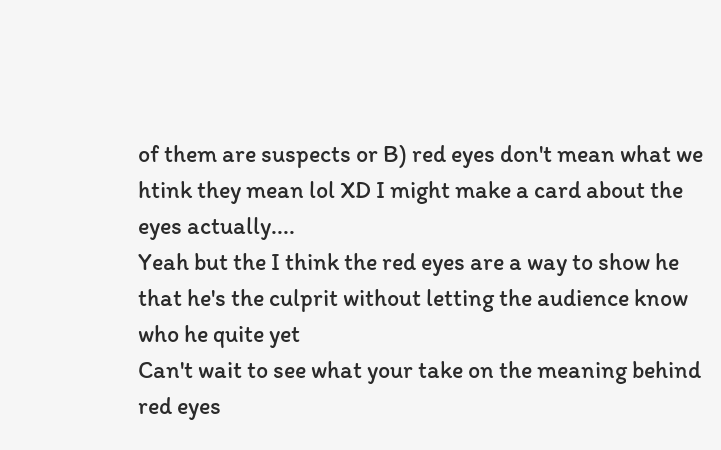of them are suspects or B) red eyes don't mean what we htink they mean lol XD I might make a card about the eyes actually....
Yeah but the I think the red eyes are a way to show he that he's the culprit without letting the audience know who he quite yet
Can't wait to see what your take on the meaning behind red eyes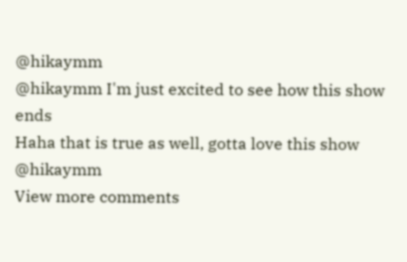@hikaymm
@hikaymm I'm just excited to see how this show ends
Haha that is true as well, gotta love this show @hikaymm
View more comments